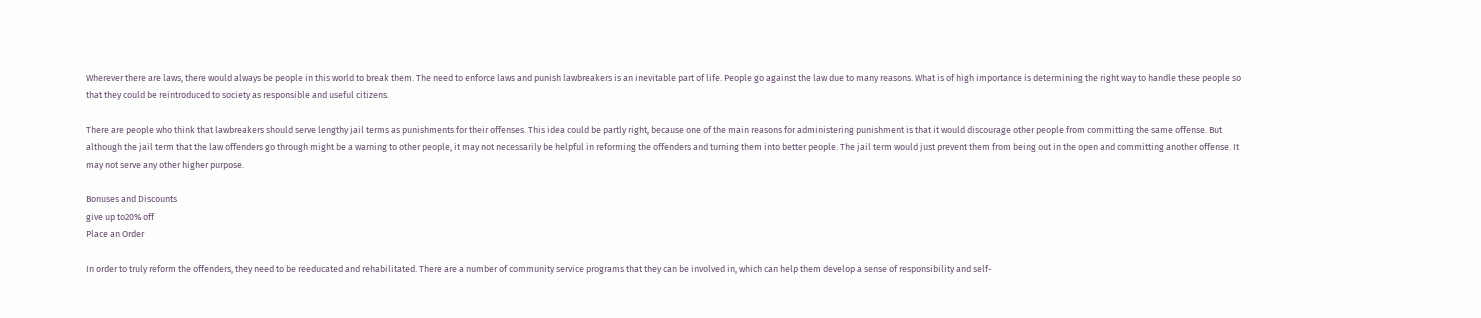Wherever there are laws, there would always be people in this world to break them. The need to enforce laws and punish lawbreakers is an inevitable part of life. People go against the law due to many reasons. What is of high importance is determining the right way to handle these people so that they could be reintroduced to society as responsible and useful citizens.

There are people who think that lawbreakers should serve lengthy jail terms as punishments for their offenses. This idea could be partly right, because one of the main reasons for administering punishment is that it would discourage other people from committing the same offense. But although the jail term that the law offenders go through might be a warning to other people, it may not necessarily be helpful in reforming the offenders and turning them into better people. The jail term would just prevent them from being out in the open and committing another offense. It may not serve any other higher purpose.

Bonuses and Discounts
give up to20% off
Place an Order

In order to truly reform the offenders, they need to be reeducated and rehabilitated. There are a number of community service programs that they can be involved in, which can help them develop a sense of responsibility and self-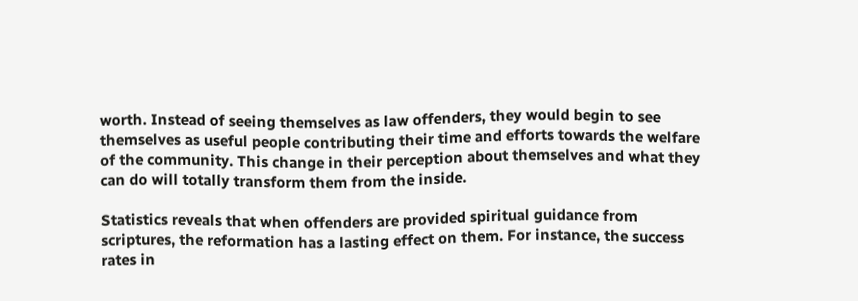worth. Instead of seeing themselves as law offenders, they would begin to see themselves as useful people contributing their time and efforts towards the welfare of the community. This change in their perception about themselves and what they can do will totally transform them from the inside.

Statistics reveals that when offenders are provided spiritual guidance from scriptures, the reformation has a lasting effect on them. For instance, the success rates in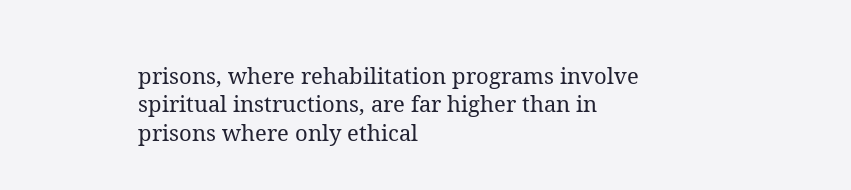prisons, where rehabilitation programs involve spiritual instructions, are far higher than in prisons where only ethical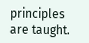principles are taught.